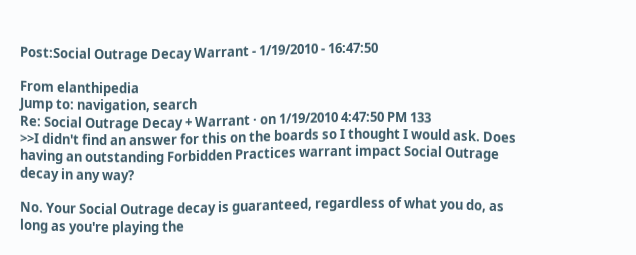Post:Social Outrage Decay Warrant - 1/19/2010 - 16:47:50

From elanthipedia
Jump to: navigation, search
Re: Social Outrage Decay + Warrant · on 1/19/2010 4:47:50 PM 133
>>I didn't find an answer for this on the boards so I thought I would ask. Does having an outstanding Forbidden Practices warrant impact Social Outrage decay in any way?

No. Your Social Outrage decay is guaranteed, regardless of what you do, as long as you're playing the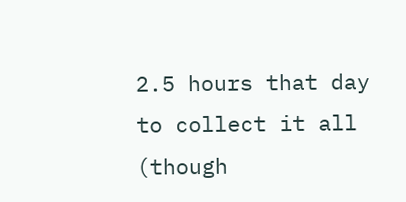2.5 hours that day to collect it all (though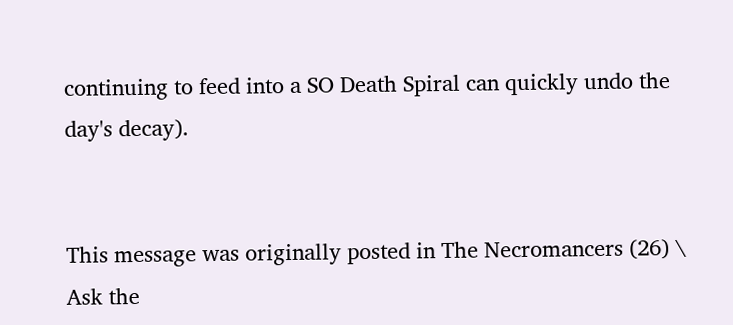continuing to feed into a SO Death Spiral can quickly undo the day's decay).


This message was originally posted in The Necromancers (26) \ Ask the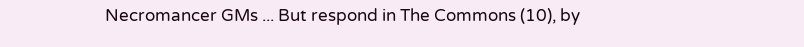Necromancer GMs ... But respond in The Commons (10), by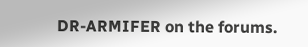DR-ARMIFER on the forums.